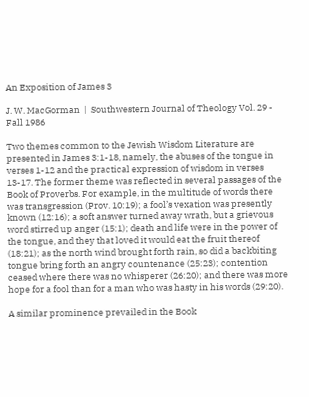An Exposition of James 3

J. W. MacGorman  |  Southwestern Journal of Theology Vol. 29 - Fall 1986

Two themes common to the Jewish Wisdom Literature are presented in James 3:1-18, namely, the abuses of the tongue in verses 1-12 and the practical expression of wisdom in verses 13-17. The former theme was reflected in several passages of the Book of Proverbs. For example, in the multitude of words there was transgression (Prov. 10:19); a fool’s vexation was presently known (12:16); a soft answer turned away wrath, but a grievous word stirred up anger (15:1); death and life were in the power of the tongue, and they that loved it would eat the fruit thereof (18:21); as the north wind brought forth rain, so did a backbiting tongue bring forth an angry countenance (25:23); contention ceased where there was no whisperer (26:20); and there was more hope for a fool than for a man who was hasty in his words (29:20).

A similar prominence prevailed in the Book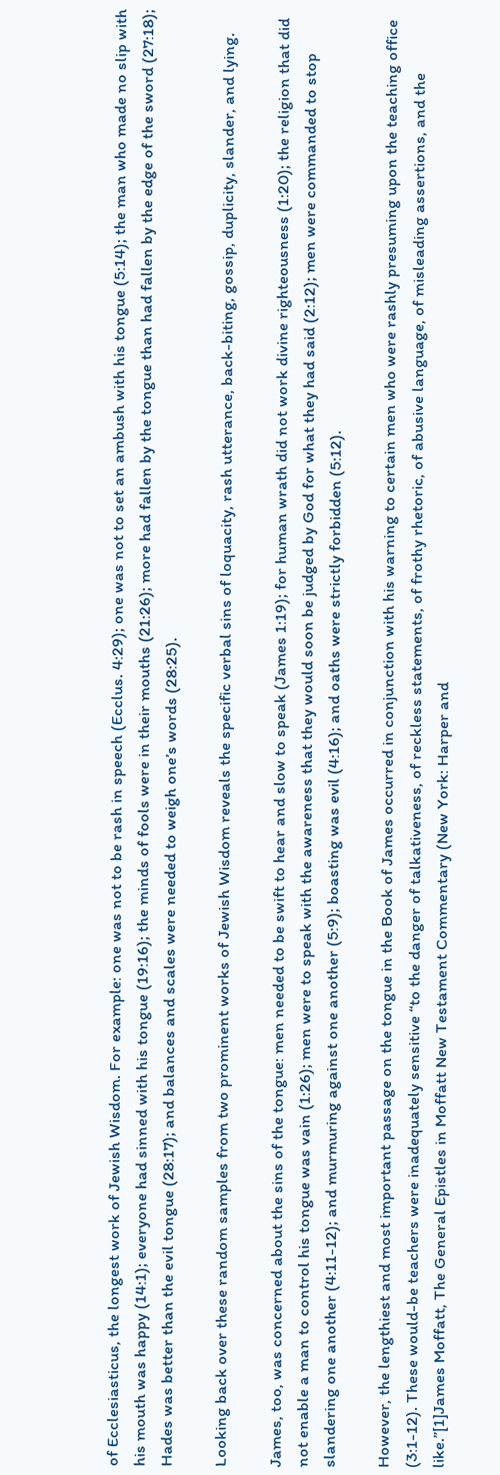of Ecclesiasticus, the longest work of Jewish Wisdom. For example: one was not to be rash in speech (Ecclus. 4:29); one was not to set an ambush with his tongue (5:14); the man who made no slip with his mouth was happy (14:1); everyone had sinned with his tongue (19:16); the minds of fools were in their mouths (21:26); more had fallen by the tongue than had fallen by the edge of the sword (27:18); Hades was better than the evil tongue (28:17); and balances and scales were needed to weigh one’s words (28:25).

Looking back over these random samples from two prominent works of Jewish Wisdom reveals the specific verbal sins of loquacity, rash utterance, back-biting, gossip, duplicity, slander, and lying.

James, too, was concerned about the sins of the tongue: men needed to be swift to hear and slow to speak (James 1:19); for human wrath did not work divine righteousness (1:20); the religion that did not enable a man to control his tongue was vain (1:26); men were to speak with the awareness that they would soon be judged by God for what they had said (2:12); men were commanded to stop slandering one another (4:11-12); and murmuring against one another (5:9); boasting was evil (4:16); and oaths were strictly forbidden (5:12).

However, the lengthiest and most important passage on the tongue in the Book of James occurred in conjunction with his warning to certain men who were rashly presuming upon the teaching office (3:1-12). These would-be teachers were inadequately sensitive “to the danger of talkativeness, of reckless statements, of frothy rhetoric, of abusive language, of misleading assertions, and the like.”[1]James Moffatt, The General Epistles in Moffatt New Testament Commentary (New York: Harper and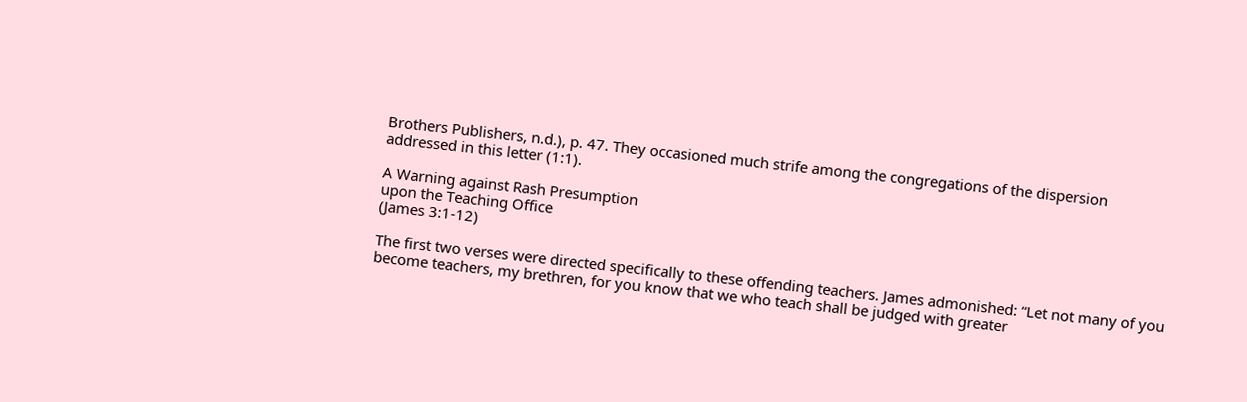Brothers Publishers, n.d.), p. 47. They occasioned much strife among the congregations of the dispersion addressed in this letter (1:1).

A Warning against Rash Presumption
upon the Teaching Office
(James 3:1-12)

The first two verses were directed specifically to these offending teachers. James admonished: “Let not many of you become teachers, my brethren, for you know that we who teach shall be judged with greater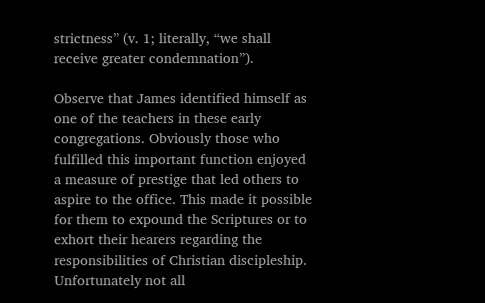strictness” (v. 1; literally, “we shall receive greater condemnation”).

Observe that James identified himself as one of the teachers in these early congregations. Obviously those who fulfilled this important function enjoyed a measure of prestige that led others to aspire to the office. This made it possible for them to expound the Scriptures or to exhort their hearers regarding the responsibilities of Christian discipleship. Unfortunately not all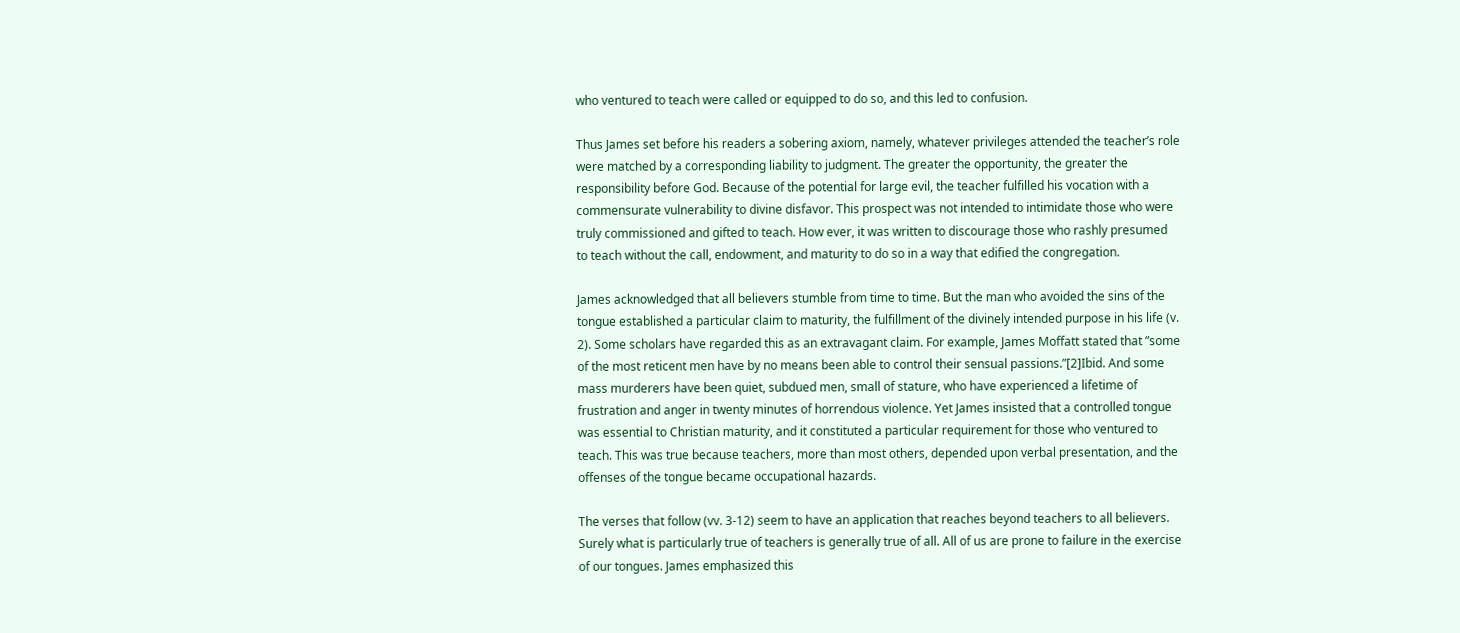who ventured to teach were called or equipped to do so, and this led to confusion.

Thus James set before his readers a sobering axiom, namely, whatever privileges attended the teacher’s role were matched by a corresponding liability to judgment. The greater the opportunity, the greater the responsibility before God. Because of the potential for large evil, the teacher fulfilled his vocation with a commensurate vulnerability to divine disfavor. This prospect was not intended to intimidate those who were truly commissioned and gifted to teach. How ever, it was written to discourage those who rashly presumed to teach without the call, endowment, and maturity to do so in a way that edified the congregation.

James acknowledged that all believers stumble from time to time. But the man who avoided the sins of the tongue established a particular claim to maturity, the fulfillment of the divinely intended purpose in his life (v. 2). Some scholars have regarded this as an extravagant claim. For example, James Moffatt stated that ”some of the most reticent men have by no means been able to control their sensual passions.”[2]Ibid. And some mass murderers have been quiet, subdued men, small of stature, who have experienced a lifetime of frustration and anger in twenty minutes of horrendous violence. Yet James insisted that a controlled tongue was essential to Christian maturity, and it constituted a particular requirement for those who ventured to teach. This was true because teachers, more than most others, depended upon verbal presentation, and the offenses of the tongue became occupational hazards.

The verses that follow (vv. 3-12) seem to have an application that reaches beyond teachers to all believers. Surely what is particularly true of teachers is generally true of all. All of us are prone to failure in the exercise of our tongues. James emphasized this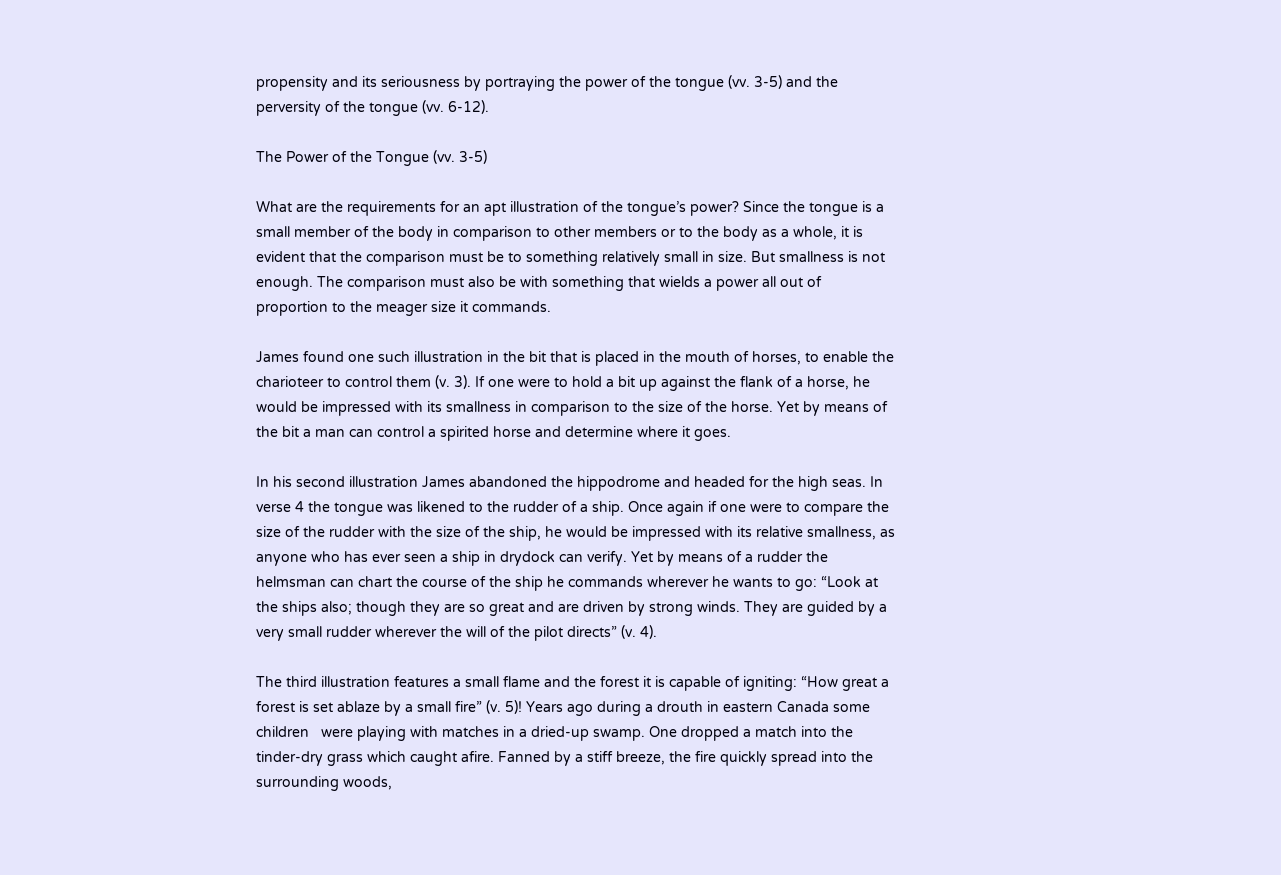propensity and its seriousness by portraying the power of the tongue (vv. 3-5) and the perversity of the tongue (vv. 6-12).

The Power of the Tongue (vv. 3-5)

What are the requirements for an apt illustration of the tongue’s power? Since the tongue is a small member of the body in comparison to other members or to the body as a whole, it is evident that the comparison must be to something relatively small in size. But smallness is not enough. The comparison must also be with something that wields a power all out of proportion to the meager size it commands.

James found one such illustration in the bit that is placed in the mouth of horses, to enable the charioteer to control them (v. 3). If one were to hold a bit up against the flank of a horse, he would be impressed with its smallness in comparison to the size of the horse. Yet by means of the bit a man can control a spirited horse and determine where it goes.

In his second illustration James abandoned the hippodrome and headed for the high seas. In verse 4 the tongue was likened to the rudder of a ship. Once again if one were to compare the size of the rudder with the size of the ship, he would be impressed with its relative smallness, as anyone who has ever seen a ship in drydock can verify. Yet by means of a rudder the helmsman can chart the course of the ship he commands wherever he wants to go: “Look at the ships also; though they are so great and are driven by strong winds. They are guided by a very small rudder wherever the will of the pilot directs” (v. 4).

The third illustration features a small flame and the forest it is capable of igniting: “How great a forest is set ablaze by a small fire” (v. 5)! Years ago during a drouth in eastern Canada some children   were playing with matches in a dried-up swamp. One dropped a match into the tinder-dry grass which caught afire. Fanned by a stiff breeze, the fire quickly spread into the surrounding woods,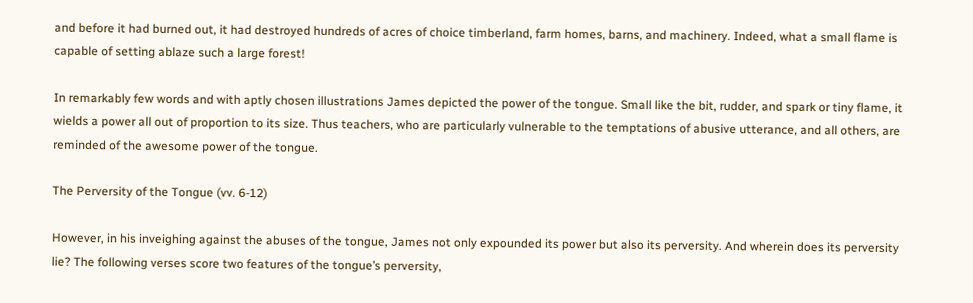and before it had burned out, it had destroyed hundreds of acres of choice timberland, farm homes, barns, and machinery. Indeed, what a small flame is capable of setting ablaze such a large forest!

In remarkably few words and with aptly chosen illustrations James depicted the power of the tongue. Small like the bit, rudder, and spark or tiny flame, it wields a power all out of proportion to its size. Thus teachers, who are particularly vulnerable to the temptations of abusive utterance, and all others, are reminded of the awesome power of the tongue.

The Perversity of the Tongue (vv. 6-12)

However, in his inveighing against the abuses of the tongue, James not only expounded its power but also its perversity. And wherein does its perversity lie? The following verses score two features of the tongue’s perversity,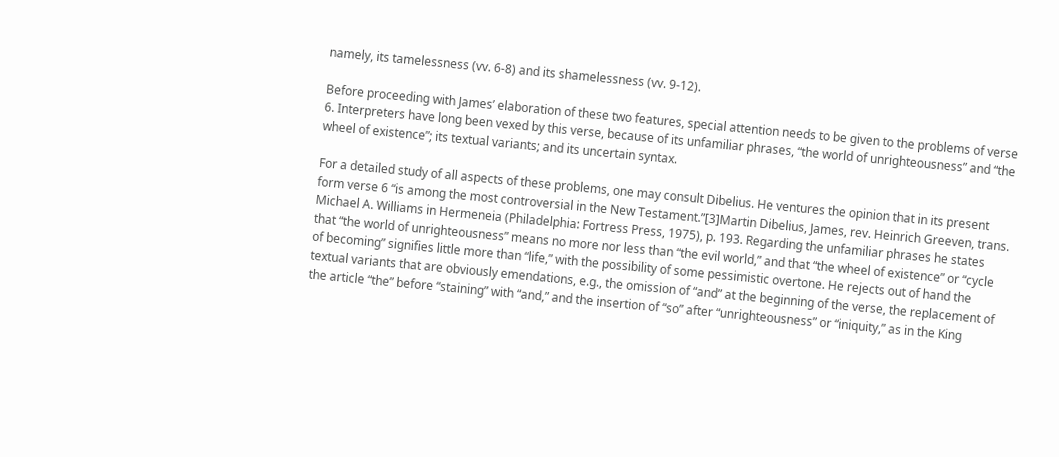namely, its tamelessness (vv. 6-8) and its shamelessness (vv. 9-12).

Before proceeding with James’ elaboration of these two features, special attention needs to be given to the problems of verse 6. Interpreters have long been vexed by this verse, because of its unfamiliar phrases, “the world of unrighteousness” and “the wheel of existence”; its textual variants; and its uncertain syntax.

For a detailed study of all aspects of these problems, one may consult Dibelius. He ventures the opinion that in its present form verse 6 “is among the most controversial in the New Testament.”[3]Martin Dibelius, James, rev. Heinrich Greeven, trans. Michael A. Williams in Hermeneia (Philadelphia: Fortress Press, 1975), p. 193. Regarding the unfamiliar phrases he states that “the world of unrighteousness” means no more nor less than “the evil world,” and that “the wheel of existence” or “cycle of becoming” signifies little more than “life,” with the possibility of some pessimistic overtone. He rejects out of hand the textual variants that are obviously emendations, e.g., the omission of “and” at the beginning of the verse, the replacement of the article “the” before “staining” with “and,” and the insertion of “so” after “unrighteousness” or “iniquity,” as in the King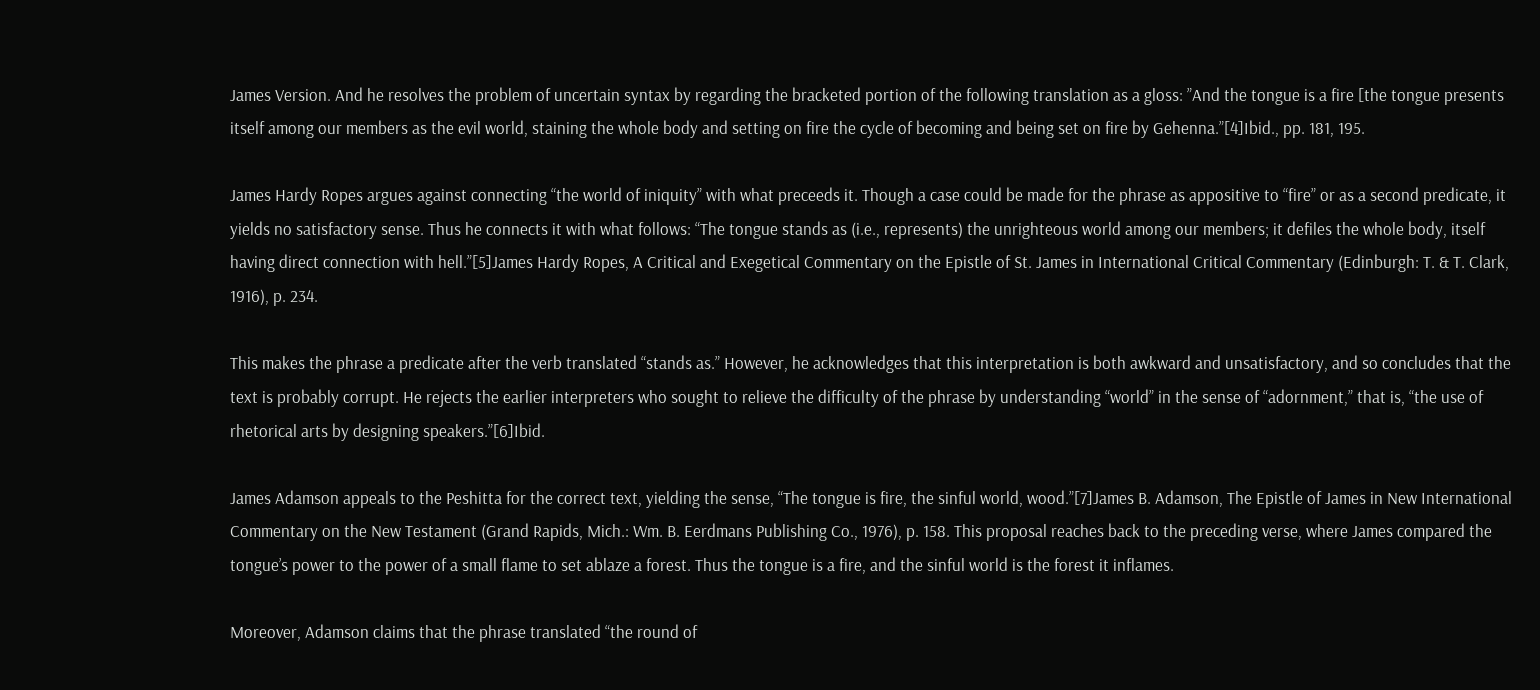James Version. And he resolves the problem of uncertain syntax by regarding the bracketed portion of the following translation as a gloss: ”And the tongue is a fire [the tongue presents itself among our members as the evil world, staining the whole body and setting on fire the cycle of becoming and being set on fire by Gehenna.”[4]Ibid., pp. 181, 195.

James Hardy Ropes argues against connecting “the world of iniquity” with what preceeds it. Though a case could be made for the phrase as appositive to “fire” or as a second predicate, it yields no satisfactory sense. Thus he connects it with what follows: “The tongue stands as (i.e., represents) the unrighteous world among our members; it defiles the whole body, itself having direct connection with hell.”[5]James Hardy Ropes, A Critical and Exegetical Commentary on the Epistle of St. James in International Critical Commentary (Edinburgh: T. & T. Clark, 1916), p. 234.

This makes the phrase a predicate after the verb translated “stands as.” However, he acknowledges that this interpretation is both awkward and unsatisfactory, and so concludes that the text is probably corrupt. He rejects the earlier interpreters who sought to relieve the difficulty of the phrase by understanding “world” in the sense of “adornment,” that is, “the use of rhetorical arts by designing speakers.”[6]Ibid.

James Adamson appeals to the Peshitta for the correct text, yielding the sense, “The tongue is fire, the sinful world, wood.”[7]James B. Adamson, The Epistle of James in New International Commentary on the New Testament (Grand Rapids, Mich.: Wm. B. Eerdmans Publishing Co., 1976), p. 158. This proposal reaches back to the preceding verse, where James compared the tongue’s power to the power of a small flame to set ablaze a forest. Thus the tongue is a fire, and the sinful world is the forest it inflames.

Moreover, Adamson claims that the phrase translated “the round of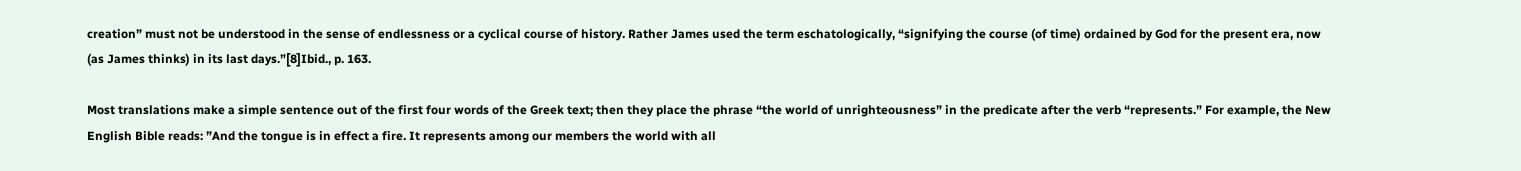creation” must not be understood in the sense of endlessness or a cyclical course of history. Rather James used the term eschatologically, “signifying the course (of time) ordained by God for the present era, now (as James thinks) in its last days.”[8]Ibid., p. 163.

Most translations make a simple sentence out of the first four words of the Greek text; then they place the phrase “the world of unrighteousness” in the predicate after the verb “represents.” For example, the New English Bible reads: ”And the tongue is in effect a fire. It represents among our members the world with all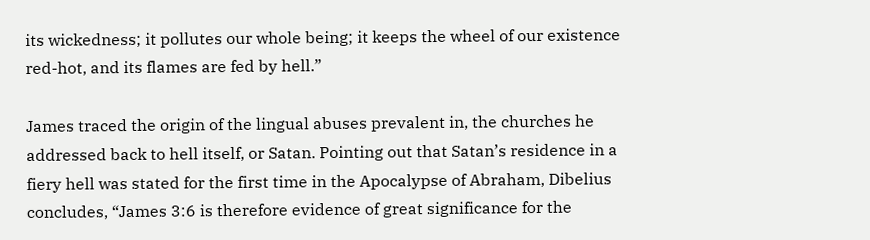its wickedness; it pollutes our whole being; it keeps the wheel of our existence red-hot, and its flames are fed by hell.”

James traced the origin of the lingual abuses prevalent in, the churches he addressed back to hell itself, or Satan. Pointing out that Satan’s residence in a fiery hell was stated for the first time in the Apocalypse of Abraham, Dibelius concludes, “James 3:6 is therefore evidence of great significance for the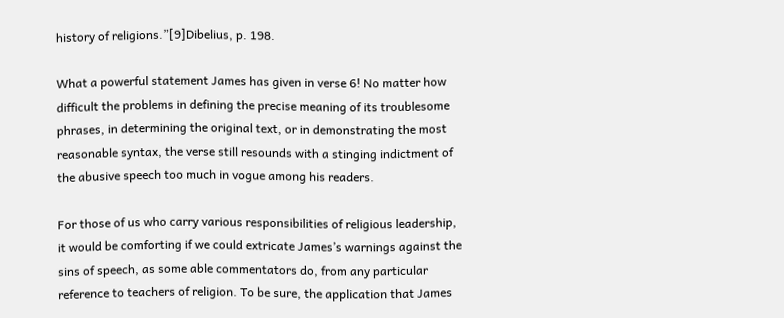history of religions.”[9]Dibelius, p. 198.

What a powerful statement James has given in verse 6! No matter how difficult the problems in defining the precise meaning of its troublesome phrases, in determining the original text, or in demonstrating the most reasonable syntax, the verse still resounds with a stinging indictment of the abusive speech too much in vogue among his readers.

For those of us who carry various responsibilities of religious leadership, it would be comforting if we could extricate James’s warnings against the sins of speech, as some able commentators do, from any particular reference to teachers of religion. To be sure, the application that James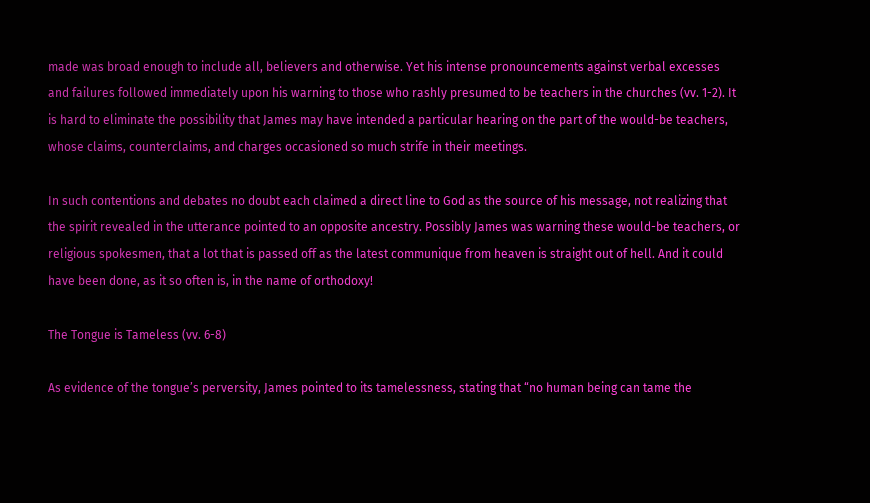made was broad enough to include all, believers and otherwise. Yet his intense pronouncements against verbal excesses and failures followed immediately upon his warning to those who rashly presumed to be teachers in the churches (vv. 1-2). It is hard to eliminate the possibility that James may have intended a particular hearing on the part of the would-be teachers, whose claims, counterclaims, and charges occasioned so much strife in their meetings.

In such contentions and debates no doubt each claimed a direct line to God as the source of his message, not realizing that the spirit revealed in the utterance pointed to an opposite ancestry. Possibly James was warning these would-be teachers, or religious spokesmen, that a lot that is passed off as the latest communique from heaven is straight out of hell. And it could have been done, as it so often is, in the name of orthodoxy!

The Tongue is Tameless (vv. 6-8)

As evidence of the tongue’s perversity, James pointed to its tamelessness, stating that “no human being can tame the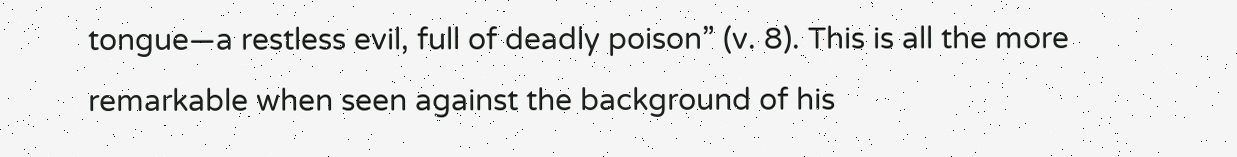tongue—a restless evil, full of deadly poison” (v. 8). This is all the more remarkable when seen against the background of his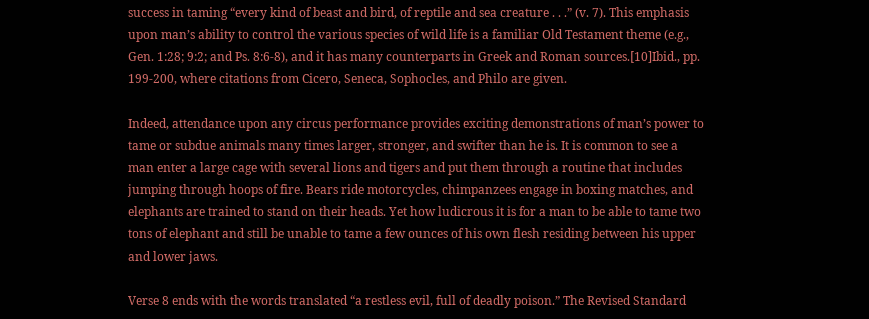success in taming “every kind of beast and bird, of reptile and sea creature . . .” (v. 7). This emphasis upon man’s ability to control the various species of wild life is a familiar Old Testament theme (e.g., Gen. 1:28; 9:2; and Ps. 8:6-8), and it has many counterparts in Greek and Roman sources.[10]Ibid., pp. 199-200, where citations from Cicero, Seneca, Sophocles, and Philo are given.

Indeed, attendance upon any circus performance provides exciting demonstrations of man’s power to tame or subdue animals many times larger, stronger, and swifter than he is. It is common to see a man enter a large cage with several lions and tigers and put them through a routine that includes jumping through hoops of fire. Bears ride motorcycles, chimpanzees engage in boxing matches, and elephants are trained to stand on their heads. Yet how ludicrous it is for a man to be able to tame two tons of elephant and still be unable to tame a few ounces of his own flesh residing between his upper and lower jaws.

Verse 8 ends with the words translated “a restless evil, full of deadly poison.” The Revised Standard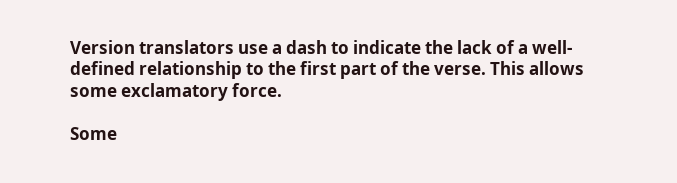Version translators use a dash to indicate the lack of a well-defined relationship to the first part of the verse. This allows some exclamatory force.

Some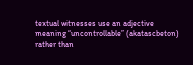textual witnesses use an adjective meaning “uncontrollable” (akatascbeton) rather than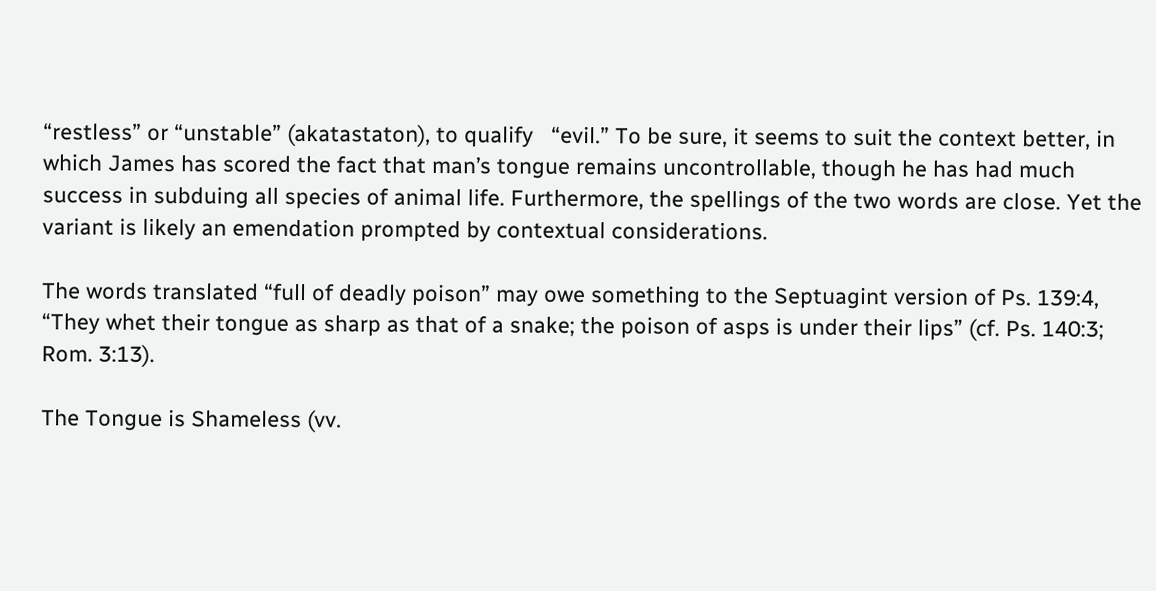“restless” or “unstable” (akatastaton), to qualify   “evil.” To be sure, it seems to suit the context better, in which James has scored the fact that man’s tongue remains uncontrollable, though he has had much success in subduing all species of animal life. Furthermore, the spellings of the two words are close. Yet the variant is likely an emendation prompted by contextual considerations.

The words translated “full of deadly poison” may owe something to the Septuagint version of Ps. 139:4, “They whet their tongue as sharp as that of a snake; the poison of asps is under their lips” (cf. Ps. 140:3; Rom. 3:13).

The Tongue is Shameless (vv.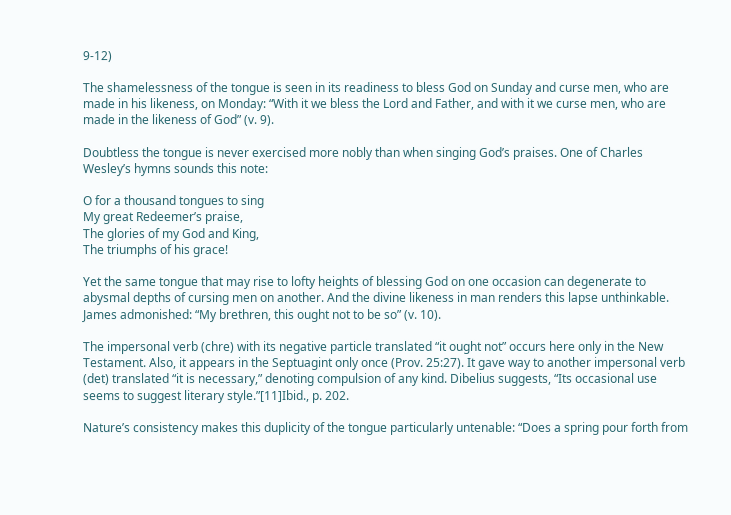9-12)

The shamelessness of the tongue is seen in its readiness to bless God on Sunday and curse men, who are made in his likeness, on Monday: “With it we bless the Lord and Father, and with it we curse men, who are made in the likeness of God” (v. 9).

Doubtless the tongue is never exercised more nobly than when singing God’s praises. One of Charles Wesley’s hymns sounds this note:

O for a thousand tongues to sing
My great Redeemer’s praise,
The glories of my God and King,
The triumphs of his grace!

Yet the same tongue that may rise to lofty heights of blessing God on one occasion can degenerate to abysmal depths of cursing men on another. And the divine likeness in man renders this lapse unthinkable. James admonished: “My brethren, this ought not to be so” (v. 10).

The impersonal verb (chre) with its negative particle translated “it ought not” occurs here only in the New Testament. Also, it appears in the Septuagint only once (Prov. 25:27). It gave way to another impersonal verb (det) translated “it is necessary,” denoting compulsion of any kind. Dibelius suggests, “Its occasional use seems to suggest literary style.”[11]Ibid., p. 202.

Nature’s consistency makes this duplicity of the tongue particularly untenable: “Does a spring pour forth from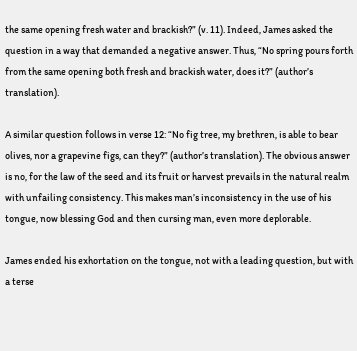the same opening fresh water and brackish?” (v. 11). Indeed, James asked the question in a way that demanded a negative answer. Thus, “No spring pours forth from the same opening both fresh and brackish water, does it?” (author’s translation).

A similar question follows in verse 12: “No fig tree, my brethren, is able to bear olives, nor a grapevine figs, can they?” (author’s translation). The obvious answer is no, for the law of the seed and its fruit or harvest prevails in the natural realm with unfailing consistency. This makes man’s inconsistency in the use of his tongue, now blessing God and then cursing man, even more deplorable.

James ended his exhortation on the tongue, not with a leading question, but with a terse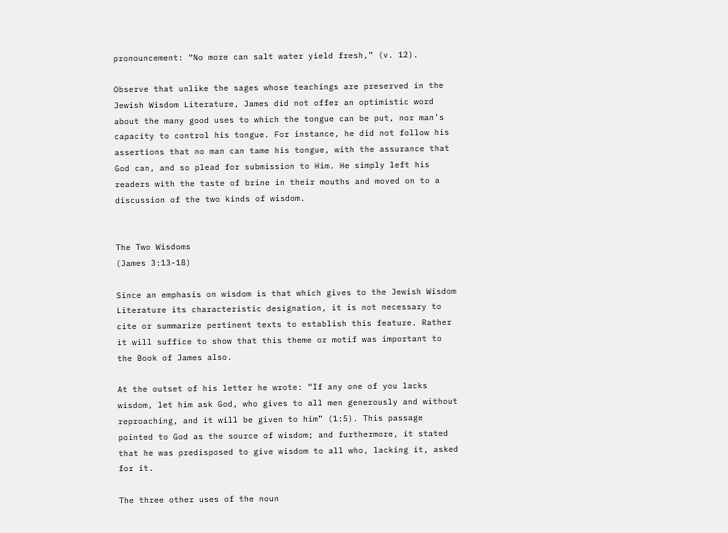pronouncement: “No more can salt water yield fresh,” (v. 12).

Observe that unlike the sages whose teachings are preserved in the Jewish Wisdom Literature, James did not offer an optimistic word about the many good uses to which the tongue can be put, nor man’s capacity to control his tongue. For instance, he did not follow his assertions that no man can tame his tongue, with the assurance that God can, and so plead for submission to Him. He simply left his readers with the taste of brine in their mouths and moved on to a discussion of the two kinds of wisdom.


The Two Wisdoms
(James 3:13-18)

Since an emphasis on wisdom is that which gives to the Jewish Wisdom Literature its characteristic designation, it is not necessary to cite or summarize pertinent texts to establish this feature. Rather it will suffice to show that this theme or motif was important to the Book of James also.

At the outset of his letter he wrote: “If any one of you lacks wisdom, let him ask God, who gives to all men generously and without reproaching, and it will be given to him” (1:5). This passage pointed to God as the source of wisdom; and furthermore, it stated that he was predisposed to give wisdom to all who, lacking it, asked for it.

The three other uses of the noun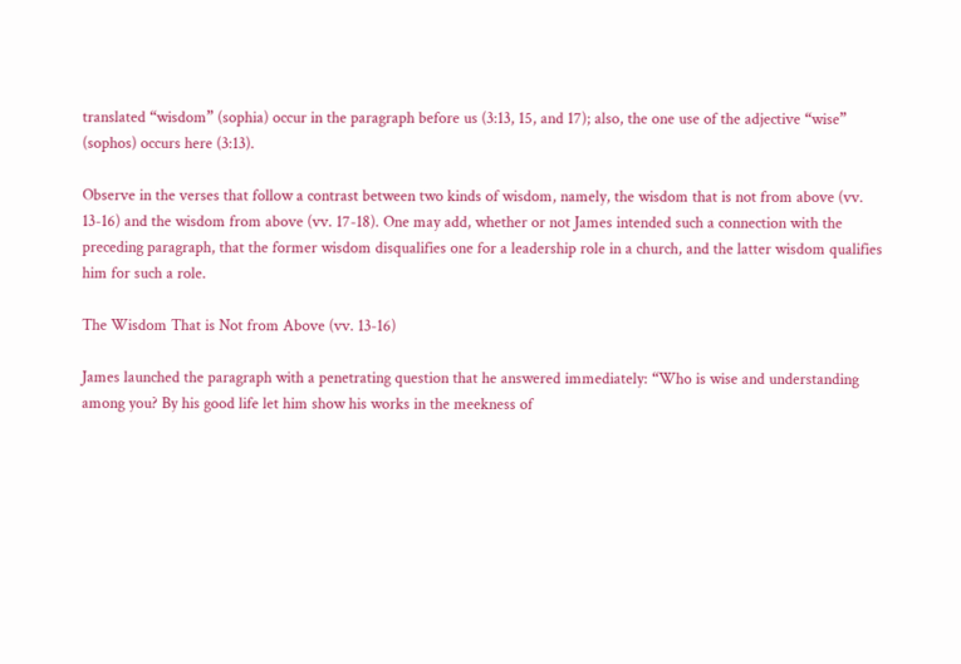translated “wisdom” (sophia) occur in the paragraph before us (3:13, 15, and 17); also, the one use of the adjective “wise” (sophos) occurs here (3:13).

Observe in the verses that follow a contrast between two kinds of wisdom, namely, the wisdom that is not from above (vv. 13-16) and the wisdom from above (vv. 17-18). One may add, whether or not James intended such a connection with the preceding paragraph, that the former wisdom disqualifies one for a leadership role in a church, and the latter wisdom qualifies him for such a role.

The Wisdom That is Not from Above (vv. 13-16)

James launched the paragraph with a penetrating question that he answered immediately: “Who is wise and understanding among you? By his good life let him show his works in the meekness of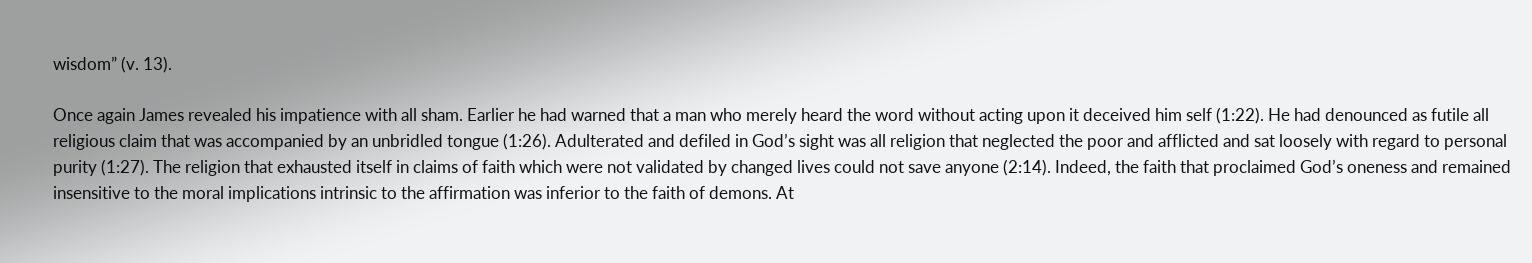wisdom” (v. 13).

Once again James revealed his impatience with all sham. Earlier he had warned that a man who merely heard the word without acting upon it deceived him self (1:22). He had denounced as futile all religious claim that was accompanied by an unbridled tongue (1:26). Adulterated and defiled in God’s sight was all religion that neglected the poor and afflicted and sat loosely with regard to personal purity (1:27). The religion that exhausted itself in claims of faith which were not validated by changed lives could not save anyone (2:14). Indeed, the faith that proclaimed God’s oneness and remained insensitive to the moral implications intrinsic to the affirmation was inferior to the faith of demons. At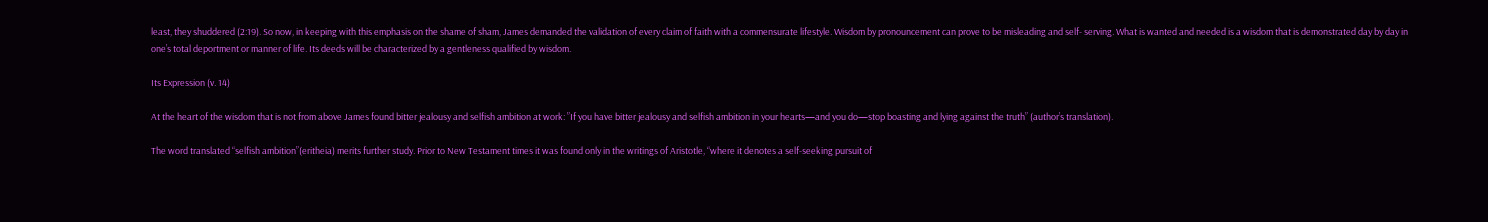least, they shuddered (2:19). So now, in keeping with this emphasis on the shame of sham, James demanded the validation of every claim of faith with a commensurate lifestyle. Wisdom by pronouncement can prove to be misleading and self- serving. What is wanted and needed is a wisdom that is demonstrated day by day in one’s total deportment or manner of life. Its deeds will be characterized by a gentleness qualified by wisdom.

Its Expression (v. 14)

At the heart of the wisdom that is not from above James found bitter jealousy and selfish ambition at work: ”If you have bitter jealousy and selfish ambition in your hearts—and you do—stop boasting and lying against the truth” (author’s translation).

The word translated “selfish ambition”(eritheia) merits further study. Prior to New Testament times it was found only in the writings of Aristotle, “where it denotes a self-seeking pursuit of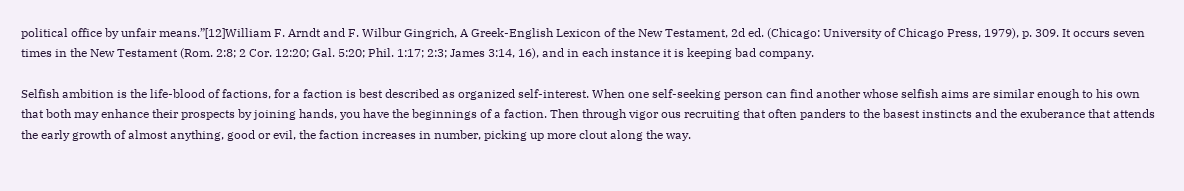political office by unfair means.”[12]William F. Arndt and F. Wilbur Gingrich, A Greek-English Lexicon of the New Testament, 2d ed. (Chicago: University of Chicago Press, 1979), p. 309. It occurs seven times in the New Testament (Rom. 2:8; 2 Cor. 12:20; Gal. 5:20; Phil. 1:17; 2:3; James 3:14, 16), and in each instance it is keeping bad company.

Selfish ambition is the life-blood of factions, for a faction is best described as organized self-interest. When one self-seeking person can find another whose selfish aims are similar enough to his own that both may enhance their prospects by joining hands, you have the beginnings of a faction. Then through vigor ous recruiting that often panders to the basest instincts and the exuberance that attends the early growth of almost anything, good or evil, the faction increases in number, picking up more clout along the way.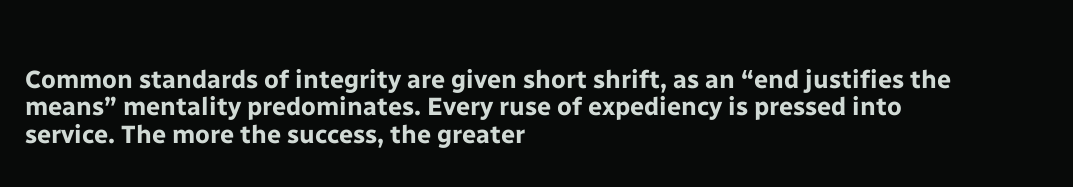Common standards of integrity are given short shrift, as an “end justifies the means” mentality predominates. Every ruse of expediency is pressed into service. The more the success, the greater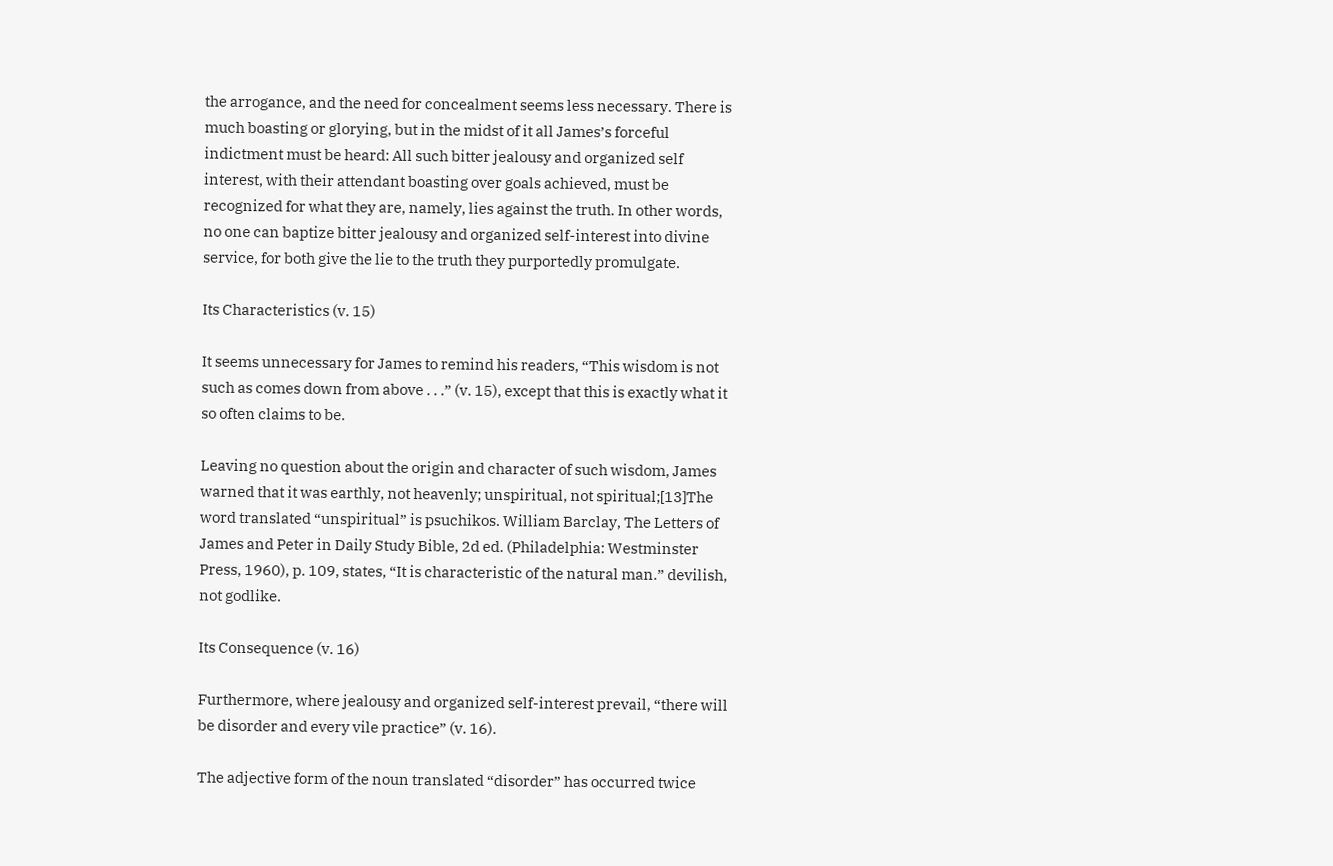the arrogance, and the need for concealment seems less necessary. There is much boasting or glorying, but in the midst of it all James’s forceful indictment must be heard: All such bitter jealousy and organized self interest, with their attendant boasting over goals achieved, must be recognized for what they are, namely, lies against the truth. In other words, no one can baptize bitter jealousy and organized self-interest into divine service, for both give the lie to the truth they purportedly promulgate.

Its Characteristics (v. 15)

It seems unnecessary for James to remind his readers, “This wisdom is not such as comes down from above . . .” (v. 15), except that this is exactly what it so often claims to be.

Leaving no question about the origin and character of such wisdom, James warned that it was earthly, not heavenly; unspiritual, not spiritual;[13]The word translated “unspiritual” is psuchikos. William Barclay, The Letters of James and Peter in Daily Study Bible, 2d ed. (Philadelphia: Westminster Press, 1960), p. 109, states, “It is characteristic of the natural man.” devilish, not godlike.

Its Consequence (v. 16)

Furthermore, where jealousy and organized self-interest prevail, “there will be disorder and every vile practice” (v. 16).

The adjective form of the noun translated “disorder” has occurred twice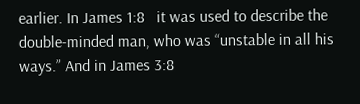earlier. In James 1:8   it was used to describe the double-minded man, who was “unstable in all his ways.” And in James 3:8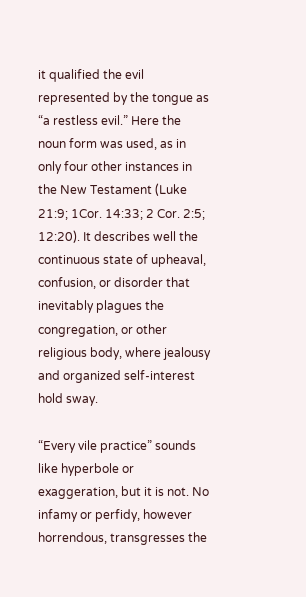it qualified the evil represented by the tongue as “a restless evil.” Here the noun form was used, as in only four other instances in the New Testament (Luke 21:9; 1Cor. 14:33; 2 Cor. 2:5; 12:20). It describes well the continuous state of upheaval, confusion, or disorder that inevitably plagues the congregation, or other religious body, where jealousy and organized self-interest hold sway.

“Every vile practice” sounds like hyperbole or exaggeration, but it is not. No infamy or perfidy, however horrendous, transgresses the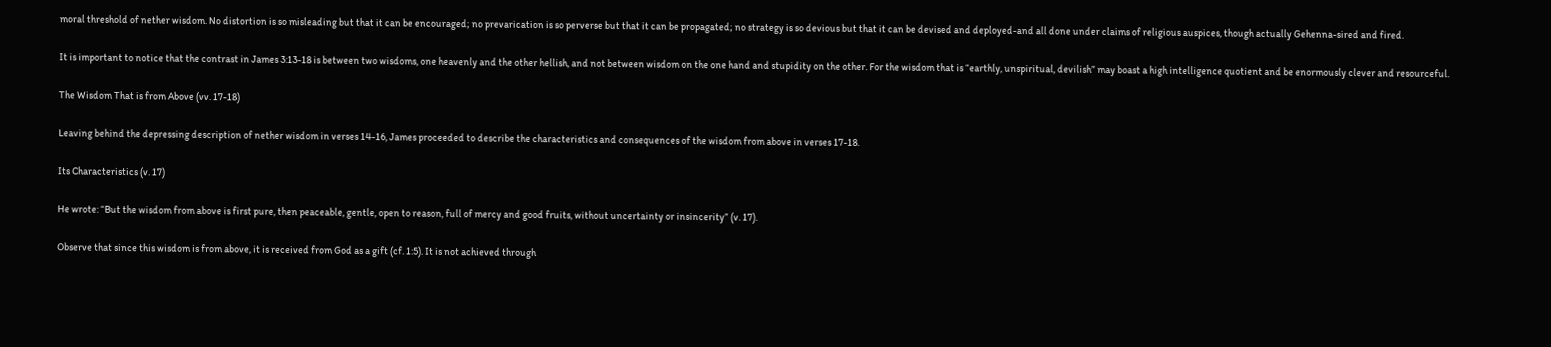moral threshold of nether wisdom. No distortion is so misleading but that it can be encouraged; no prevarication is so perverse but that it can be propagated; no strategy is so devious but that it can be devised and deployed-and all done under claims of religious auspices, though actually Gehenna-sired and fired.

It is important to notice that the contrast in James 3:13-18 is between two wisdoms, one heavenly and the other hellish, and not between wisdom on the one hand and stupidity on the other. For the wisdom that is “earthly, unspiritual, devilish” may boast a high intelligence quotient and be enormously clever and resourceful.

The Wisdom That is from Above (vv. 17-18)

Leaving behind the depressing description of nether wisdom in verses 14-16, James proceeded to describe the characteristics and consequences of the wisdom from above in verses 17-18.

Its Characteristics (v. 17)

He wrote: “But the wisdom from above is first pure, then peaceable, gentle, open to reason, full of mercy and good fruits, without uncertainty or insincerity” (v. 17).

Observe that since this wisdom is from above, it is received from God as a gift (cf. 1:5). It is not achieved through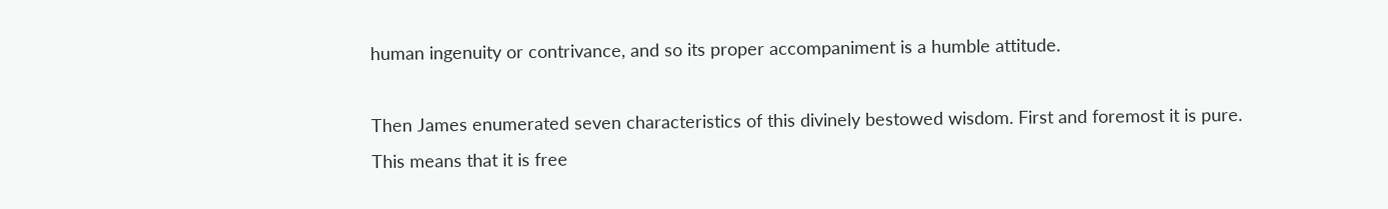human ingenuity or contrivance, and so its proper accompaniment is a humble attitude.

Then James enumerated seven characteristics of this divinely bestowed wisdom. First and foremost it is pure. This means that it is free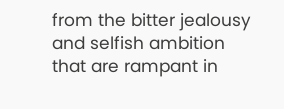from the bitter jealousy and selfish ambition that are rampant in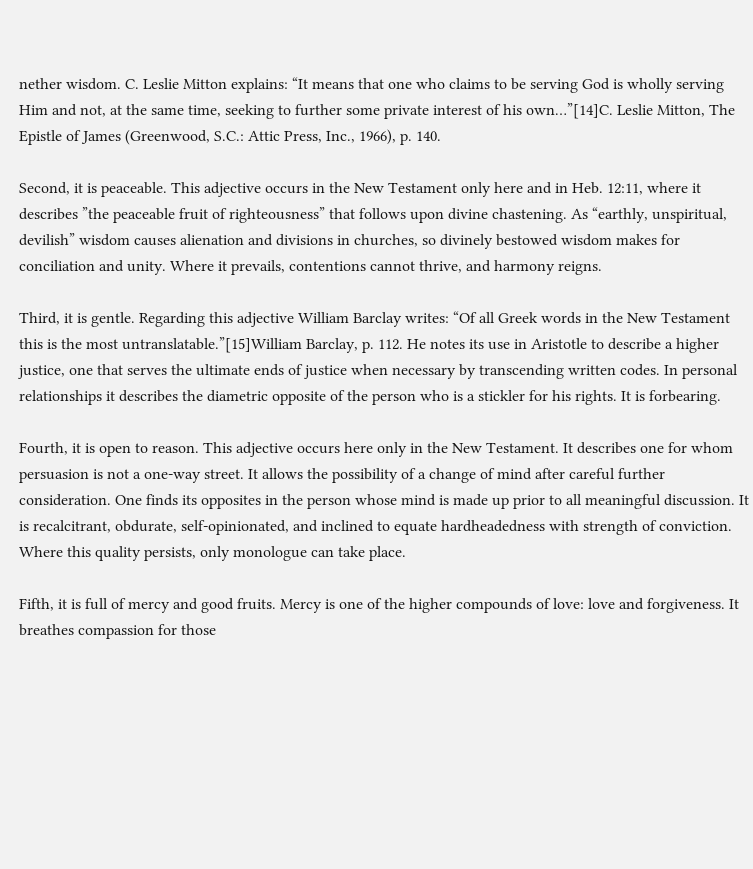nether wisdom. C. Leslie Mitton explains: “It means that one who claims to be serving God is wholly serving Him and not, at the same time, seeking to further some private interest of his own…”[14]C. Leslie Mitton, The Epistle of James (Greenwood, S.C.: Attic Press, Inc., 1966), p. 140.

Second, it is peaceable. This adjective occurs in the New Testament only here and in Heb. 12:11, where it describes ”the peaceable fruit of righteousness” that follows upon divine chastening. As “earthly, unspiritual, devilish” wisdom causes alienation and divisions in churches, so divinely bestowed wisdom makes for conciliation and unity. Where it prevails, contentions cannot thrive, and harmony reigns.

Third, it is gentle. Regarding this adjective William Barclay writes: “Of all Greek words in the New Testament this is the most untranslatable.”[15]William Barclay, p. 112. He notes its use in Aristotle to describe a higher justice, one that serves the ultimate ends of justice when necessary by transcending written codes. In personal relationships it describes the diametric opposite of the person who is a stickler for his rights. It is forbearing.

Fourth, it is open to reason. This adjective occurs here only in the New Testament. It describes one for whom persuasion is not a one-way street. It allows the possibility of a change of mind after careful further consideration. One finds its opposites in the person whose mind is made up prior to all meaningful discussion. It is recalcitrant, obdurate, self-opinionated, and inclined to equate hardheadedness with strength of conviction. Where this quality persists, only monologue can take place.

Fifth, it is full of mercy and good fruits. Mercy is one of the higher compounds of love: love and forgiveness. It breathes compassion for those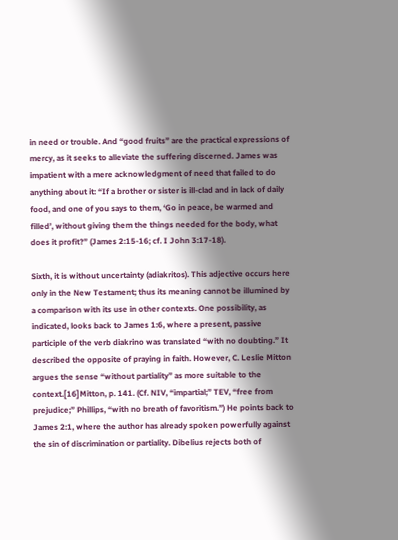in need or trouble. And “good fruits” are the practical expressions of mercy, as it seeks to alleviate the suffering discerned. James was impatient with a mere acknowledgment of need that failed to do anything about it: “If a brother or sister is ill-clad and in lack of daily food, and one of you says to them, ‘Go in peace, be warmed and filled’, without giving them the things needed for the body, what does it profit?” (James 2:15-16; cf. I John 3:17-18).

Sixth, it is without uncertainty (adiakritos). This adjective occurs here only in the New Testament; thus its meaning cannot be illumined by a comparison with its use in other contexts. One possibility, as indicated, looks back to James 1:6, where a present, passive participle of the verb diakrino was translated “with no doubting.” It described the opposite of praying in faith. However, C. Leslie Mitton argues the sense “without partiality” as more suitable to the context.[16]Mitton, p. 141. (Cf. NIV, “impartial;” TEV, “free from prejudice;” Phillips, “with no breath of favoritism.”) He points back to James 2:1, where the author has already spoken powerfully against the sin of discrimination or partiality. Dibelius rejects both of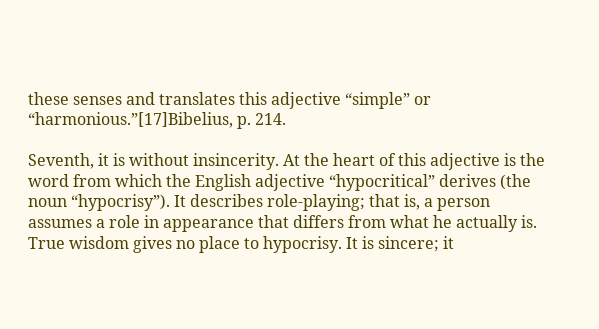these senses and translates this adjective “simple” or “harmonious.”[17]Bibelius, p. 214.

Seventh, it is without insincerity. At the heart of this adjective is the word from which the English adjective “hypocritical” derives (the noun “hypocrisy”). It describes role-playing; that is, a person assumes a role in appearance that differs from what he actually is. True wisdom gives no place to hypocrisy. It is sincere; it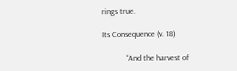rings true.

Its Consequence (v. 18)

            “And the harvest of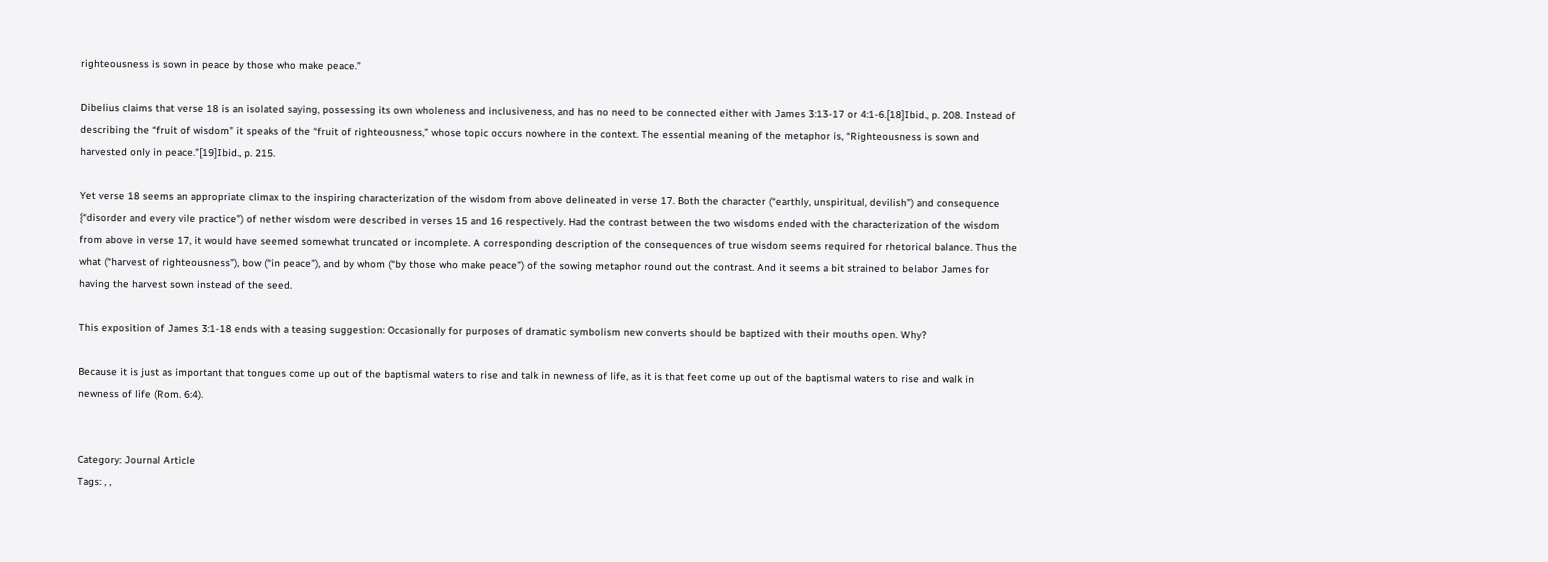righteousness is sown in peace by those who make peace.”

Dibelius claims that verse 18 is an isolated saying, possessing its own wholeness and inclusiveness, and has no need to be connected either with James 3:13-17 or 4:1-6.[18]Ibid., p. 208. Instead of describing the “fruit of wisdom” it speaks of the “fruit of righteousness,” whose topic occurs nowhere in the context. The essential meaning of the metaphor is, “Righteousness is sown and harvested only in peace.”[19]Ibid., p. 215.

Yet verse 18 seems an appropriate climax to the inspiring characterization of the wisdom from above delineated in verse 17. Both the character (“earthly, unspiritual, devilish”) and consequence {“disorder and every vile practice”) of nether wisdom were described in verses 15 and 16 respectively. Had the contrast between the two wisdoms ended with the characterization of the wisdom from above in verse 17, it would have seemed somewhat truncated or incomplete. A corresponding description of the consequences of true wisdom seems required for rhetorical balance. Thus the what (“harvest of righteousness”), bow (“in peace”), and by whom (“by those who make peace”) of the sowing metaphor round out the contrast. And it seems a bit strained to belabor James for having the harvest sown instead of the seed.

This exposition of James 3:1-18 ends with a teasing suggestion: Occasionally for purposes of dramatic symbolism new converts should be baptized with their mouths open. Why?

Because it is just as important that tongues come up out of the baptismal waters to rise and talk in newness of life, as it is that feet come up out of the baptismal waters to rise and walk in newness of life (Rom. 6:4).


Category: Journal Article
Tags: , ,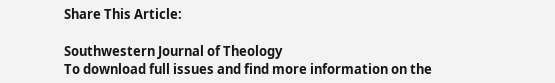Share This Article:

Southwestern Journal of Theology
To download full issues and find more information on the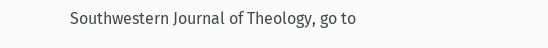Southwestern Journal of Theology, go to